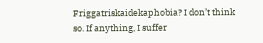Friggatriskaidekaphobia? I don’t think so. If anything, I suffer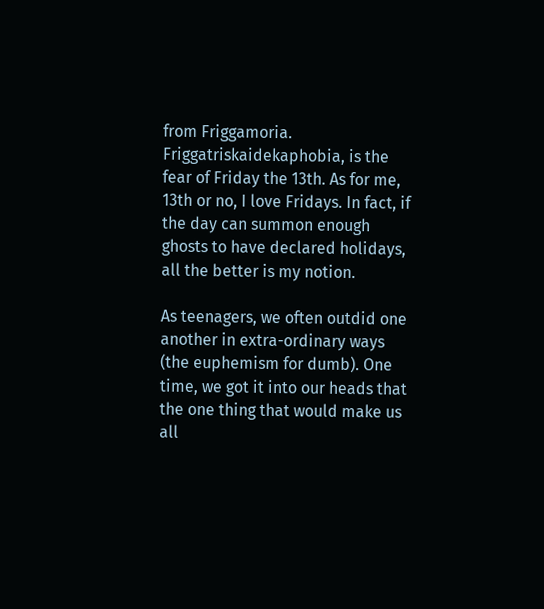from Friggamoria. Friggatriskaidekaphobia, is the fear of Friday the 13th. As for me, 13th or no, I love Fridays. In fact, if the day can summon enough ghosts to have declared holidays, all the better is my notion.

As teenagers, we often outdid one another in extra-ordinary ways (the euphemism for dumb). One time, we got it into our heads that the one thing that would make us all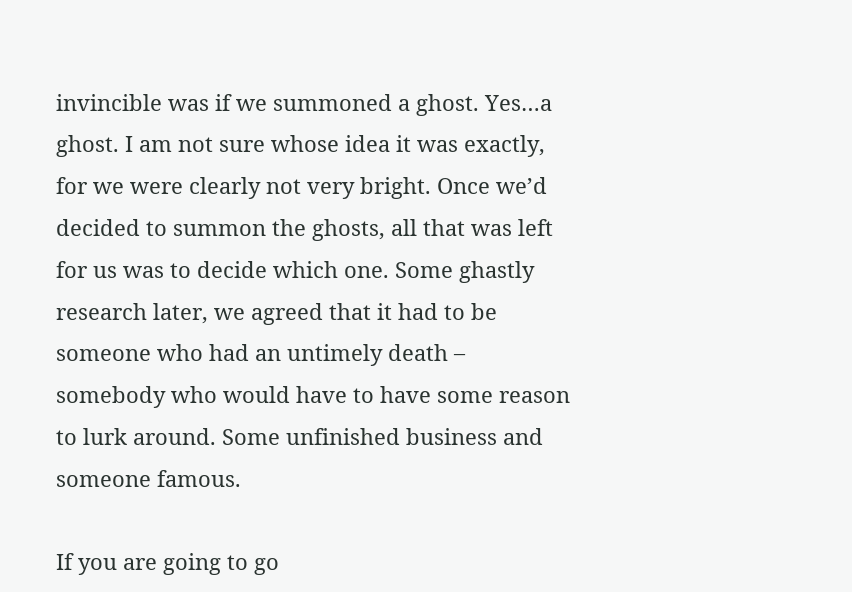invincible was if we summoned a ghost. Yes…a ghost. I am not sure whose idea it was exactly, for we were clearly not very bright. Once we’d decided to summon the ghosts, all that was left for us was to decide which one. Some ghastly research later, we agreed that it had to be someone who had an untimely death – somebody who would have to have some reason to lurk around. Some unfinished business and someone famous.

If you are going to go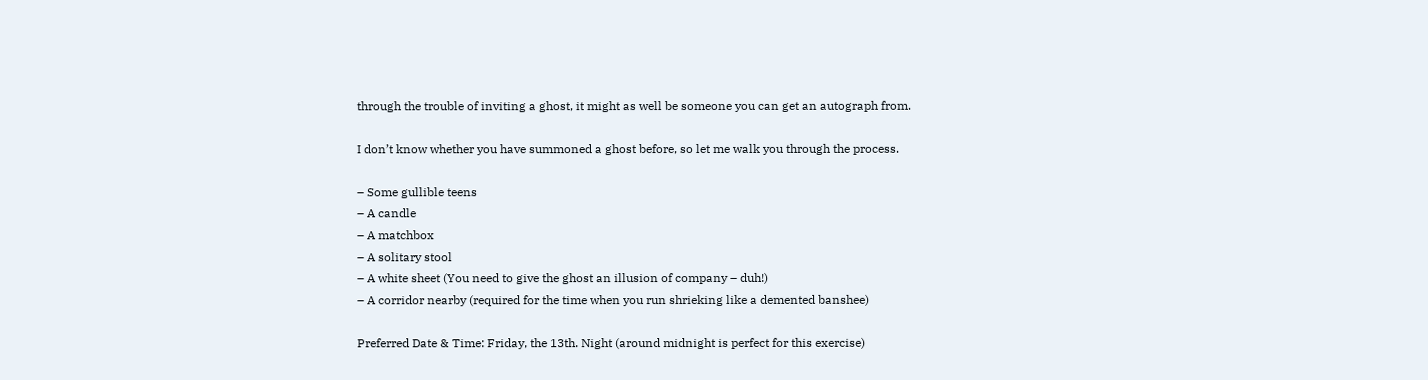through the trouble of inviting a ghost, it might as well be someone you can get an autograph from.

I don’t know whether you have summoned a ghost before, so let me walk you through the process.

– Some gullible teens
– A candle
– A matchbox
– A solitary stool
– A white sheet (You need to give the ghost an illusion of company – duh!)
– A corridor nearby (required for the time when you run shrieking like a demented banshee)

Preferred Date & Time: Friday, the 13th. Night (around midnight is perfect for this exercise)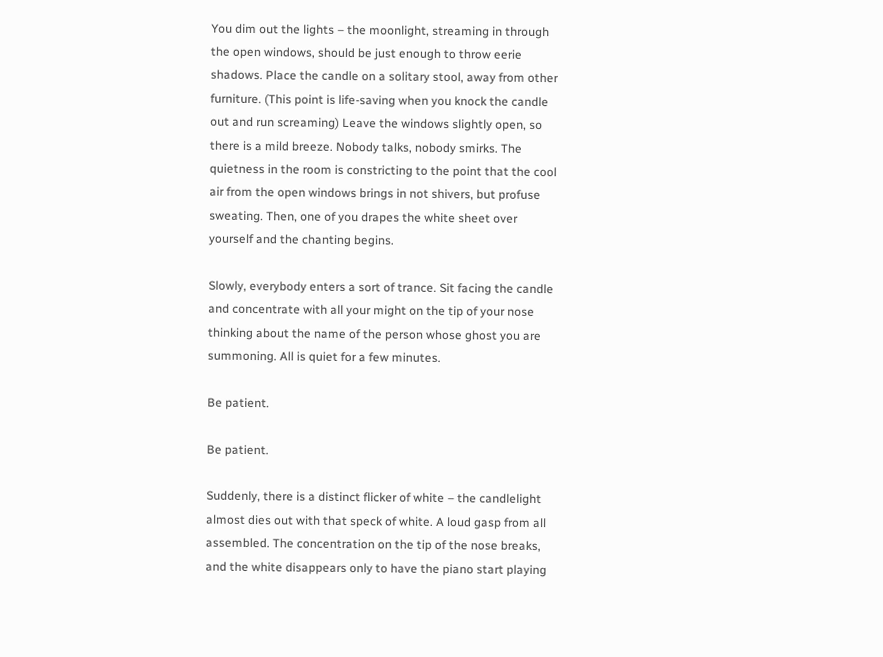You dim out the lights – the moonlight, streaming in through the open windows, should be just enough to throw eerie shadows. Place the candle on a solitary stool, away from other furniture. (This point is life-saving when you knock the candle out and run screaming) Leave the windows slightly open, so there is a mild breeze. Nobody talks, nobody smirks. The quietness in the room is constricting to the point that the cool air from the open windows brings in not shivers, but profuse sweating. Then, one of you drapes the white sheet over yourself and the chanting begins.

Slowly, everybody enters a sort of trance. Sit facing the candle and concentrate with all your might on the tip of your nose thinking about the name of the person whose ghost you are summoning. All is quiet for a few minutes.

Be patient.

Be patient.

Suddenly, there is a distinct flicker of white – the candlelight almost dies out with that speck of white. A loud gasp from all assembled. The concentration on the tip of the nose breaks, and the white disappears only to have the piano start playing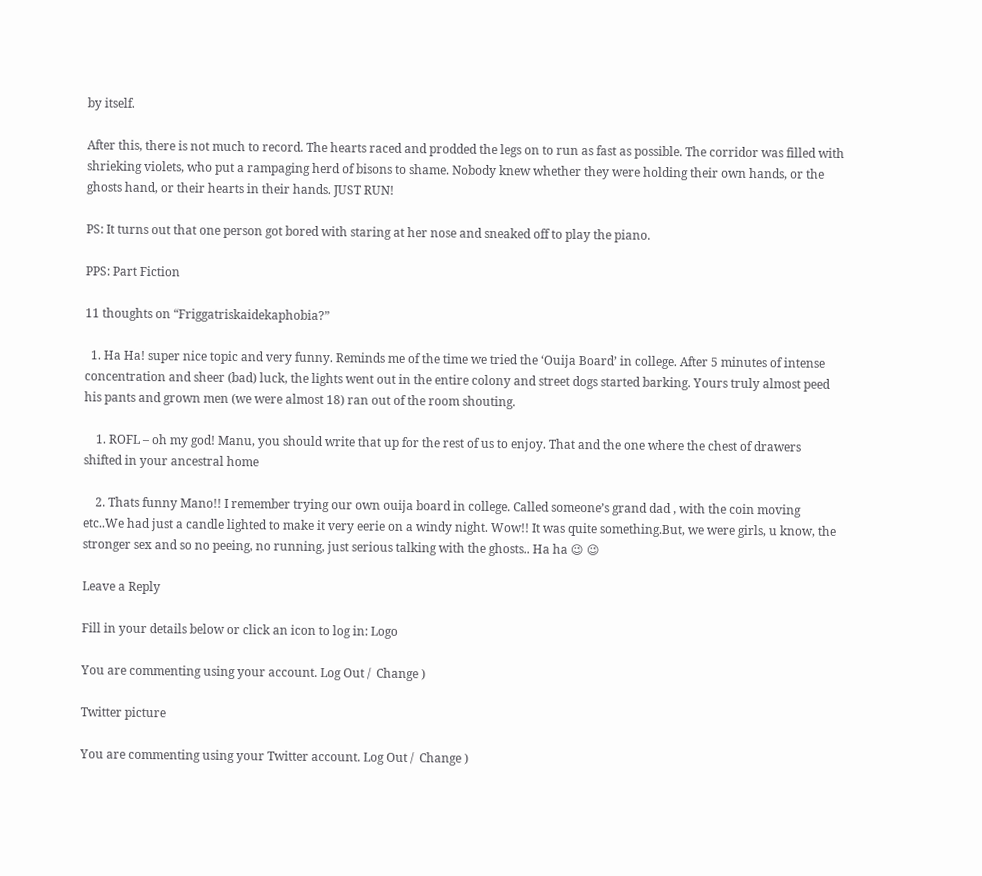by itself.

After this, there is not much to record. The hearts raced and prodded the legs on to run as fast as possible. The corridor was filled with shrieking violets, who put a rampaging herd of bisons to shame. Nobody knew whether they were holding their own hands, or the ghosts hand, or their hearts in their hands. JUST RUN!

PS: It turns out that one person got bored with staring at her nose and sneaked off to play the piano.

PPS: Part Fiction

11 thoughts on “Friggatriskaidekaphobia?”

  1. Ha Ha! super nice topic and very funny. Reminds me of the time we tried the ‘Ouija Board’ in college. After 5 minutes of intense concentration and sheer (bad) luck, the lights went out in the entire colony and street dogs started barking. Yours truly almost peed his pants and grown men (we were almost 18) ran out of the room shouting.

    1. ROFL – oh my god! Manu, you should write that up for the rest of us to enjoy. That and the one where the chest of drawers shifted in your ancestral home

    2. Thats funny Mano!! I remember trying our own ouija board in college. Called someone’s grand dad , with the coin moving etc..We had just a candle lighted to make it very eerie on a windy night. Wow!! It was quite something.But, we were girls, u know, the stronger sex and so no peeing, no running, just serious talking with the ghosts.. Ha ha 😉 😉

Leave a Reply

Fill in your details below or click an icon to log in: Logo

You are commenting using your account. Log Out /  Change )

Twitter picture

You are commenting using your Twitter account. Log Out /  Change )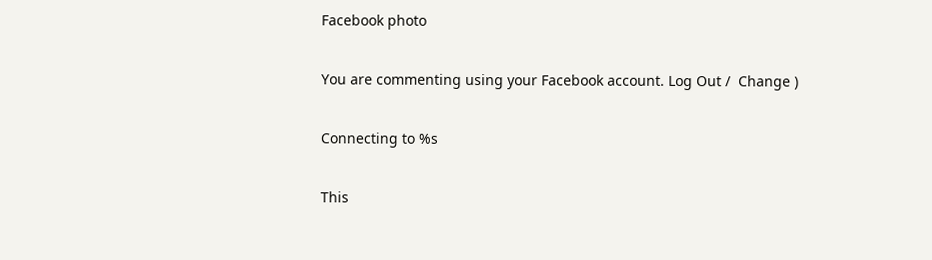Facebook photo

You are commenting using your Facebook account. Log Out /  Change )

Connecting to %s

This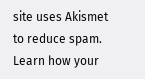site uses Akismet to reduce spam. Learn how your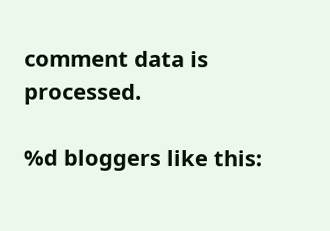comment data is processed.

%d bloggers like this: